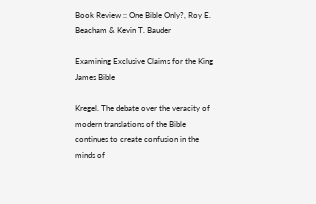Book Review :: One Bible Only?, Roy E. Beacham & Kevin T. Bauder

Examining Exclusive Claims for the King James Bible

Kregel. The debate over the veracity of modern translations of the Bible continues to create confusion in the minds of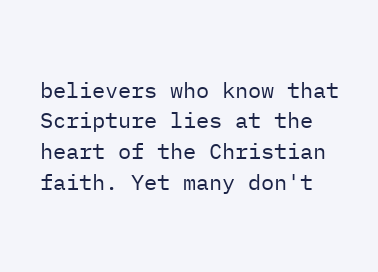believers who know that Scripture lies at the heart of the Christian faith. Yet many don't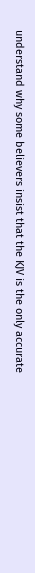understand why some believers insist that the KJV is the only accurate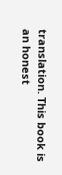translation. This book is an honest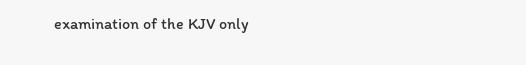examination of the KJV only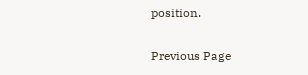position.

Previous Page